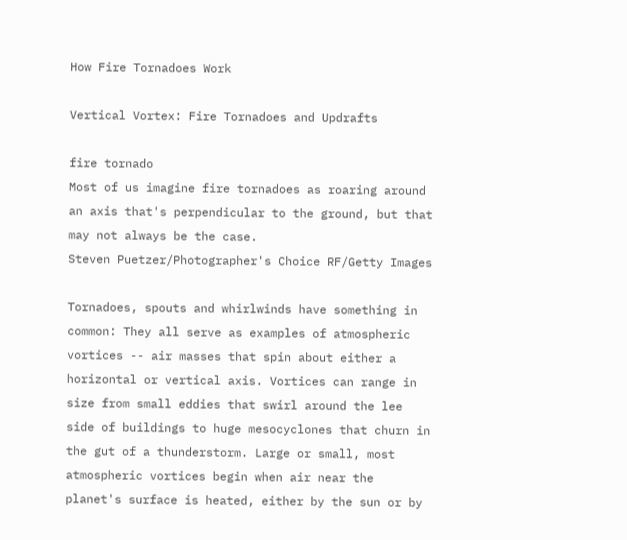How Fire Tornadoes Work

Vertical Vortex: Fire Tornadoes and Updrafts

fire tornado
Most of us imagine fire tornadoes as roaring around an axis that's perpendicular to the ground, but that may not always be the case.
Steven Puetzer/Photographer's Choice RF/Getty Images

Tornadoes, spouts and whirlwinds have something in common: They all serve as examples of atmospheric vortices -- air masses that spin about either a horizontal or vertical axis. Vortices can range in size from small eddies that swirl around the lee side of buildings to huge mesocyclones that churn in the gut of a thunderstorm. Large or small, most atmospheric vortices begin when air near the planet's surface is heated, either by the sun or by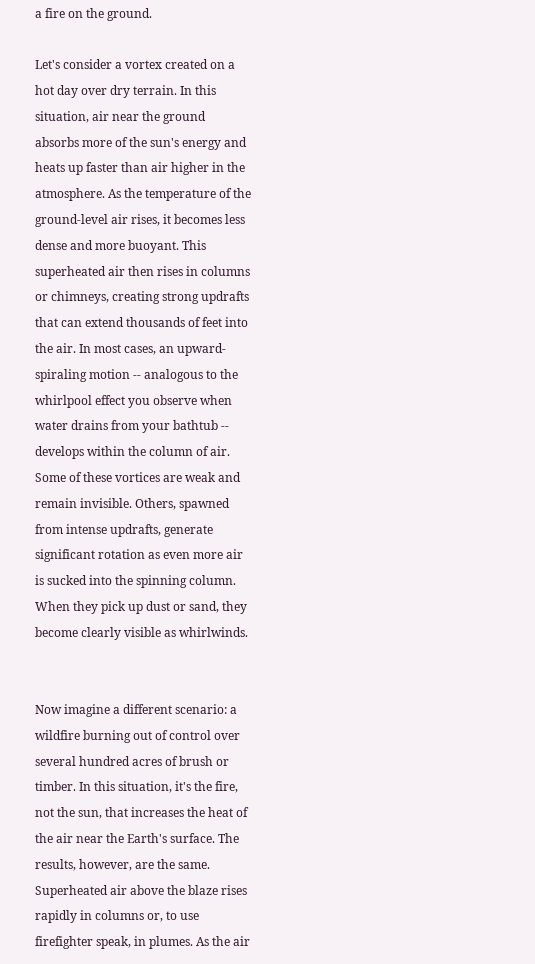a fire on the ground.

Let's consider a vortex created on a hot day over dry terrain. In this situation, air near the ground absorbs more of the sun's energy and heats up faster than air higher in the atmosphere. As the temperature of the ground-level air rises, it becomes less dense and more buoyant. This superheated air then rises in columns or chimneys, creating strong updrafts that can extend thousands of feet into the air. In most cases, an upward-spiraling motion -- analogous to the whirlpool effect you observe when water drains from your bathtub -- develops within the column of air. Some of these vortices are weak and remain invisible. Others, spawned from intense updrafts, generate significant rotation as even more air is sucked into the spinning column. When they pick up dust or sand, they become clearly visible as whirlwinds.


Now imagine a different scenario: a wildfire burning out of control over several hundred acres of brush or timber. In this situation, it's the fire, not the sun, that increases the heat of the air near the Earth's surface. The results, however, are the same. Superheated air above the blaze rises rapidly in columns or, to use firefighter speak, in plumes. As the air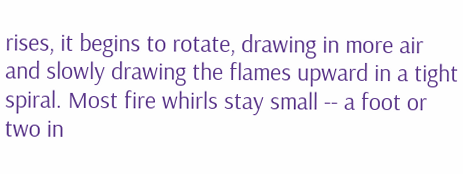rises, it begins to rotate, drawing in more air and slowly drawing the flames upward in a tight spiral. Most fire whirls stay small -- a foot or two in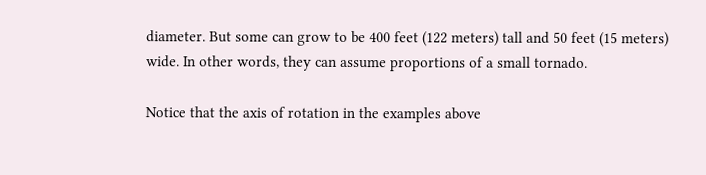diameter. But some can grow to be 400 feet (122 meters) tall and 50 feet (15 meters) wide. In other words, they can assume proportions of a small tornado.

Notice that the axis of rotation in the examples above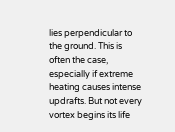lies perpendicular to the ground. This is often the case, especially if extreme heating causes intense updrafts. But not every vortex begins its life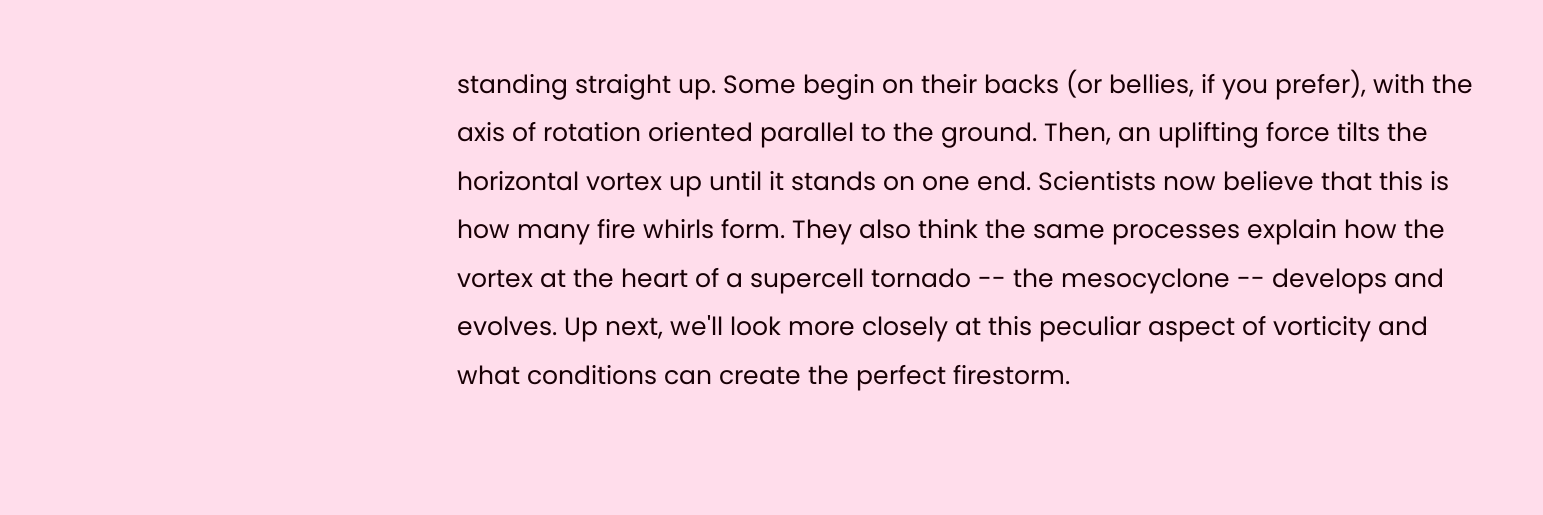standing straight up. Some begin on their backs (or bellies, if you prefer), with the axis of rotation oriented parallel to the ground. Then, an uplifting force tilts the horizontal vortex up until it stands on one end. Scientists now believe that this is how many fire whirls form. They also think the same processes explain how the vortex at the heart of a supercell tornado -- the mesocyclone -- develops and evolves. Up next, we'll look more closely at this peculiar aspect of vorticity and what conditions can create the perfect firestorm.